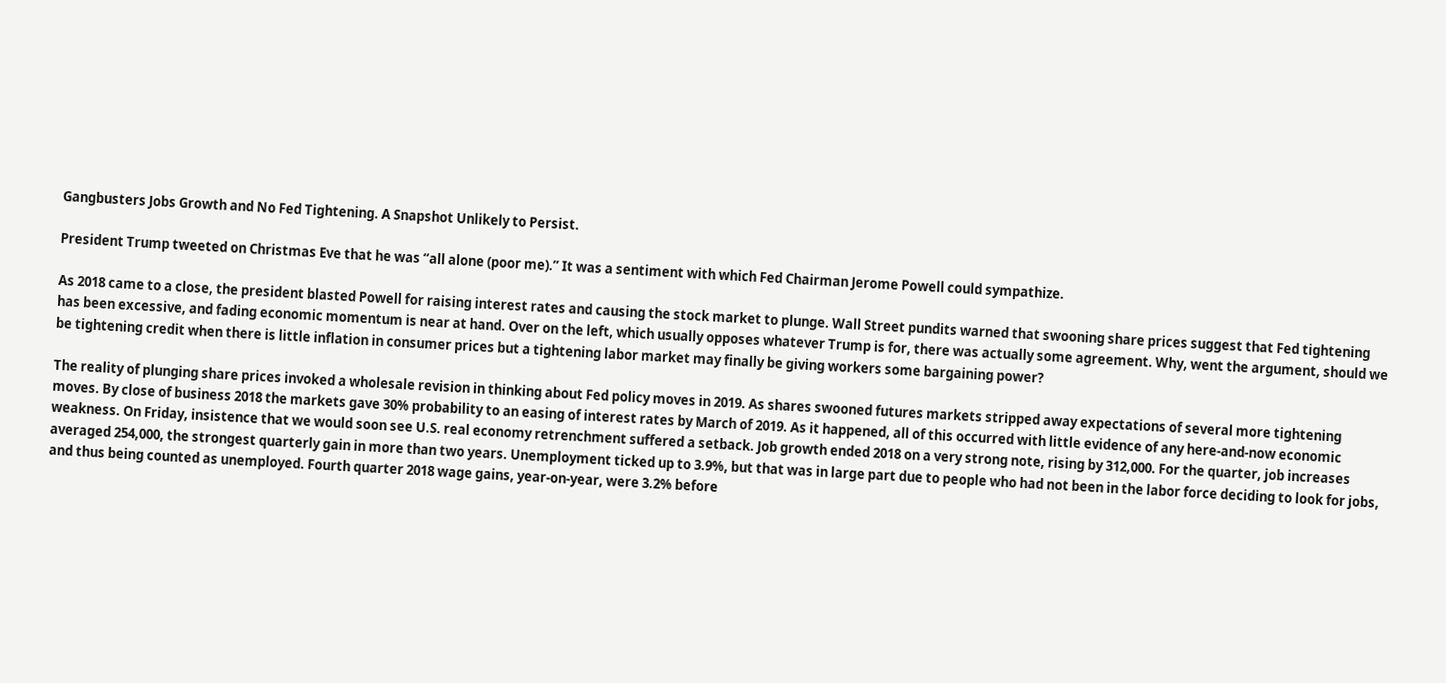Gangbusters Jobs Growth and No Fed Tightening. A Snapshot Unlikely to Persist.

President Trump tweeted on Christmas Eve that he was “all alone (poor me).” It was a sentiment with which Fed Chairman Jerome Powell could sympathize.

As 2018 came to a close, the president blasted Powell for raising interest rates and causing the stock market to plunge. Wall Street pundits warned that swooning share prices suggest that Fed tightening has been excessive, and fading economic momentum is near at hand. Over on the left, which usually opposes whatever Trump is for, there was actually some agreement. Why, went the argument, should we be tightening credit when there is little inflation in consumer prices but a tightening labor market may finally be giving workers some bargaining power?

The reality of plunging share prices invoked a wholesale revision in thinking about Fed policy moves in 2019. As shares swooned futures markets stripped away expectations of several more tightening moves. By close of business 2018 the markets gave 30% probability to an easing of interest rates by March of 2019. As it happened, all of this occurred with little evidence of any here-and-now economic weakness. On Friday, insistence that we would soon see U.S. real economy retrenchment suffered a setback. Job growth ended 2018 on a very strong note, rising by 312,000. For the quarter, job increases averaged 254,000, the strongest quarterly gain in more than two years. Unemployment ticked up to 3.9%, but that was in large part due to people who had not been in the labor force deciding to look for jobs, and thus being counted as unemployed. Fourth quarter 2018 wage gains, year-on-year, were 3.2% before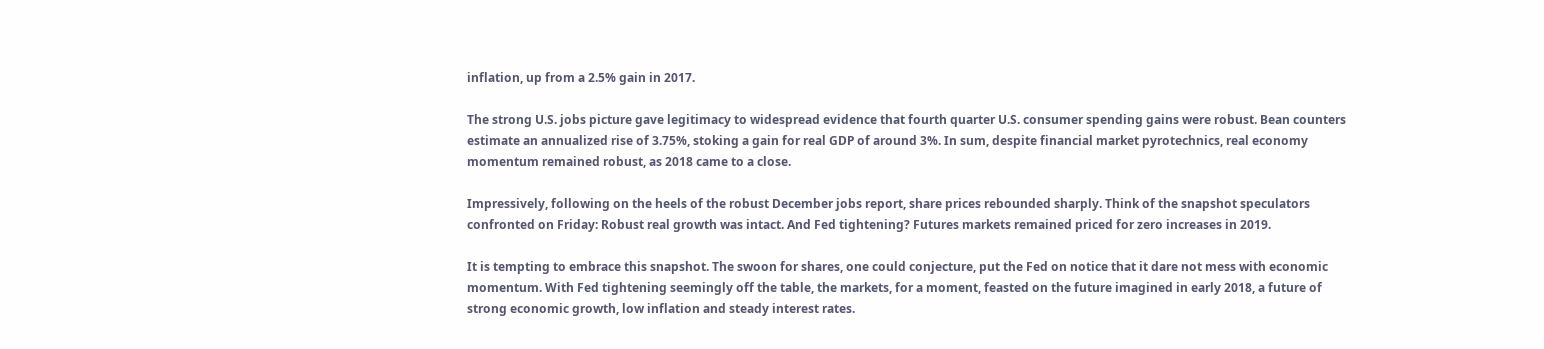inflation, up from a 2.5% gain in 2017.

The strong U.S. jobs picture gave legitimacy to widespread evidence that fourth quarter U.S. consumer spending gains were robust. Bean counters estimate an annualized rise of 3.75%, stoking a gain for real GDP of around 3%. In sum, despite financial market pyrotechnics, real economy momentum remained robust, as 2018 came to a close.

Impressively, following on the heels of the robust December jobs report, share prices rebounded sharply. Think of the snapshot speculators confronted on Friday: Robust real growth was intact. And Fed tightening? Futures markets remained priced for zero increases in 2019.

It is tempting to embrace this snapshot. The swoon for shares, one could conjecture, put the Fed on notice that it dare not mess with economic momentum. With Fed tightening seemingly off the table, the markets, for a moment, feasted on the future imagined in early 2018, a future of strong economic growth, low inflation and steady interest rates.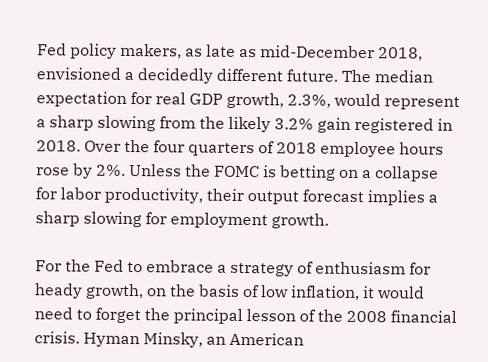Fed policy makers, as late as mid-December 2018, envisioned a decidedly different future. The median expectation for real GDP growth, 2.3%, would represent a sharp slowing from the likely 3.2% gain registered in 2018. Over the four quarters of 2018 employee hours rose by 2%. Unless the FOMC is betting on a collapse for labor productivity, their output forecast implies a sharp slowing for employment growth.

For the Fed to embrace a strategy of enthusiasm for heady growth, on the basis of low inflation, it would need to forget the principal lesson of the 2008 financial crisis. Hyman Minsky, an American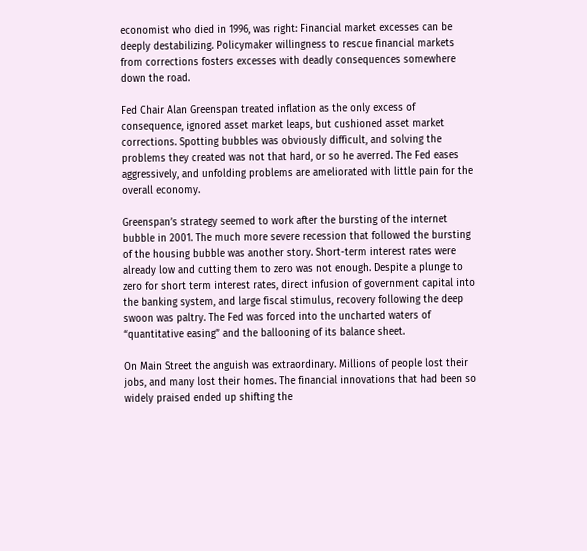economist who died in 1996, was right: Financial market excesses can be deeply destabilizing. Policymaker willingness to rescue financial markets from corrections fosters excesses with deadly consequences somewhere down the road.

Fed Chair Alan Greenspan treated inflation as the only excess of consequence, ignored asset market leaps, but cushioned asset market corrections. Spotting bubbles was obviously difficult, and solving the problems they created was not that hard, or so he averred. The Fed eases aggressively, and unfolding problems are ameliorated with little pain for the overall economy.

Greenspan’s strategy seemed to work after the bursting of the internet bubble in 2001. The much more severe recession that followed the bursting of the housing bubble was another story. Short-term interest rates were already low and cutting them to zero was not enough. Despite a plunge to zero for short term interest rates, direct infusion of government capital into the banking system, and large fiscal stimulus, recovery following the deep swoon was paltry. The Fed was forced into the uncharted waters of “quantitative easing” and the ballooning of its balance sheet.

On Main Street the anguish was extraordinary. Millions of people lost their jobs, and many lost their homes. The financial innovations that had been so widely praised ended up shifting the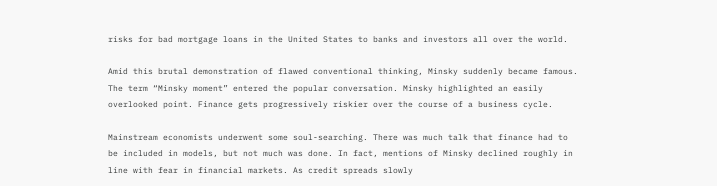risks for bad mortgage loans in the United States to banks and investors all over the world.

Amid this brutal demonstration of flawed conventional thinking, Minsky suddenly became famous. The term “Minsky moment” entered the popular conversation. Minsky highlighted an easily overlooked point. Finance gets progressively riskier over the course of a business cycle.

Mainstream economists underwent some soul-searching. There was much talk that finance had to be included in models, but not much was done. In fact, mentions of Minsky declined roughly in line with fear in financial markets. As credit spreads slowly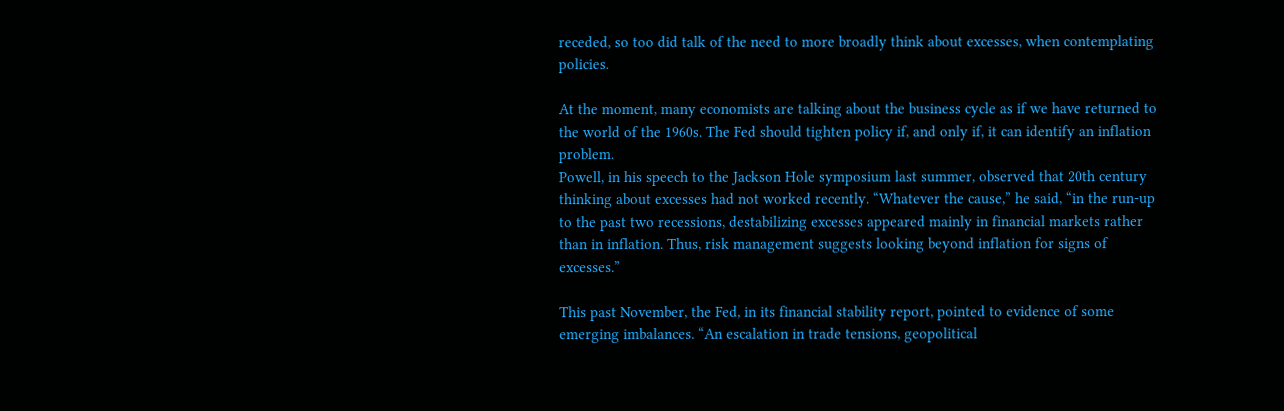receded, so too did talk of the need to more broadly think about excesses, when contemplating policies.

At the moment, many economists are talking about the business cycle as if we have returned to the world of the 1960s. The Fed should tighten policy if, and only if, it can identify an inflation problem.
Powell, in his speech to the Jackson Hole symposium last summer, observed that 20th century thinking about excesses had not worked recently. “Whatever the cause,” he said, “in the run-up to the past two recessions, destabilizing excesses appeared mainly in financial markets rather than in inflation. Thus, risk management suggests looking beyond inflation for signs of excesses.”

This past November, the Fed, in its financial stability report, pointed to evidence of some emerging imbalances. “An escalation in trade tensions, geopolitical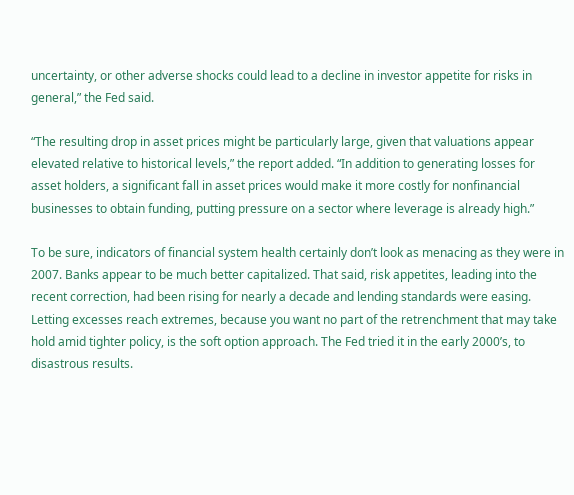uncertainty, or other adverse shocks could lead to a decline in investor appetite for risks in general,” the Fed said.

“The resulting drop in asset prices might be particularly large, given that valuations appear elevated relative to historical levels,” the report added. “In addition to generating losses for asset holders, a significant fall in asset prices would make it more costly for nonfinancial businesses to obtain funding, putting pressure on a sector where leverage is already high.”

To be sure, indicators of financial system health certainly don’t look as menacing as they were in 2007. Banks appear to be much better capitalized. That said, risk appetites, leading into the recent correction, had been rising for nearly a decade and lending standards were easing. Letting excesses reach extremes, because you want no part of the retrenchment that may take hold amid tighter policy, is the soft option approach. The Fed tried it in the early 2000’s, to disastrous results.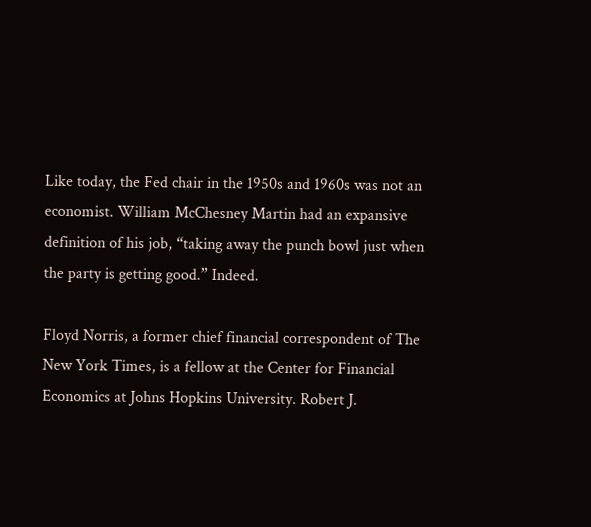Like today, the Fed chair in the 1950s and 1960s was not an economist. William McChesney Martin had an expansive definition of his job, “taking away the punch bowl just when the party is getting good.” Indeed.

Floyd Norris, a former chief financial correspondent of The New York Times, is a fellow at the Center for Financial Economics at Johns Hopkins University. Robert J.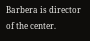Barbera is director of the center.